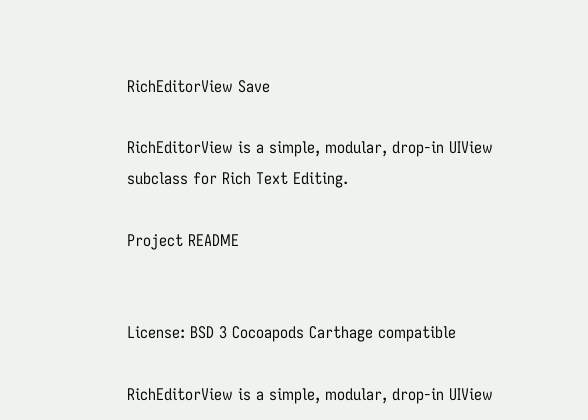RichEditorView Save

RichEditorView is a simple, modular, drop-in UIView subclass for Rich Text Editing.

Project README


License: BSD 3 Cocoapods Carthage compatible

RichEditorView is a simple, modular, drop-in UIView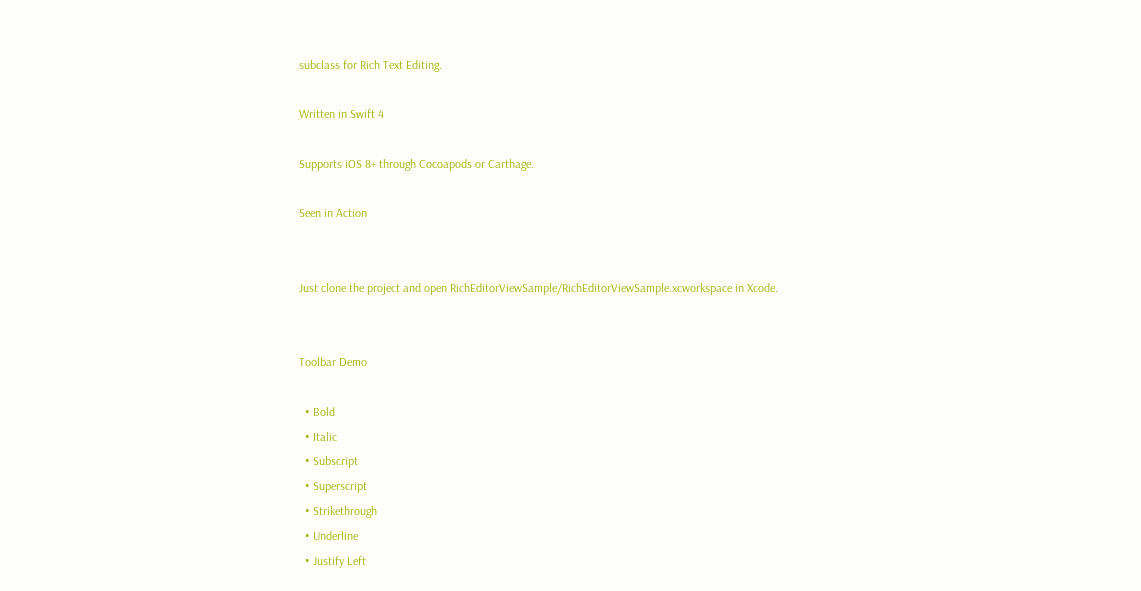subclass for Rich Text Editing.

Written in Swift 4

Supports iOS 8+ through Cocoapods or Carthage.

Seen in Action


Just clone the project and open RichEditorViewSample/RichEditorViewSample.xcworkspace in Xcode.


Toolbar Demo

  • Bold
  • Italic
  • Subscript
  • Superscript
  • Strikethrough
  • Underline
  • Justify Left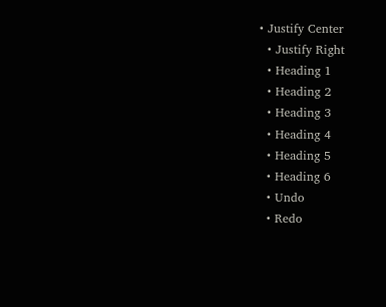• Justify Center
  • Justify Right
  • Heading 1
  • Heading 2
  • Heading 3
  • Heading 4
  • Heading 5
  • Heading 6
  • Undo
  • Redo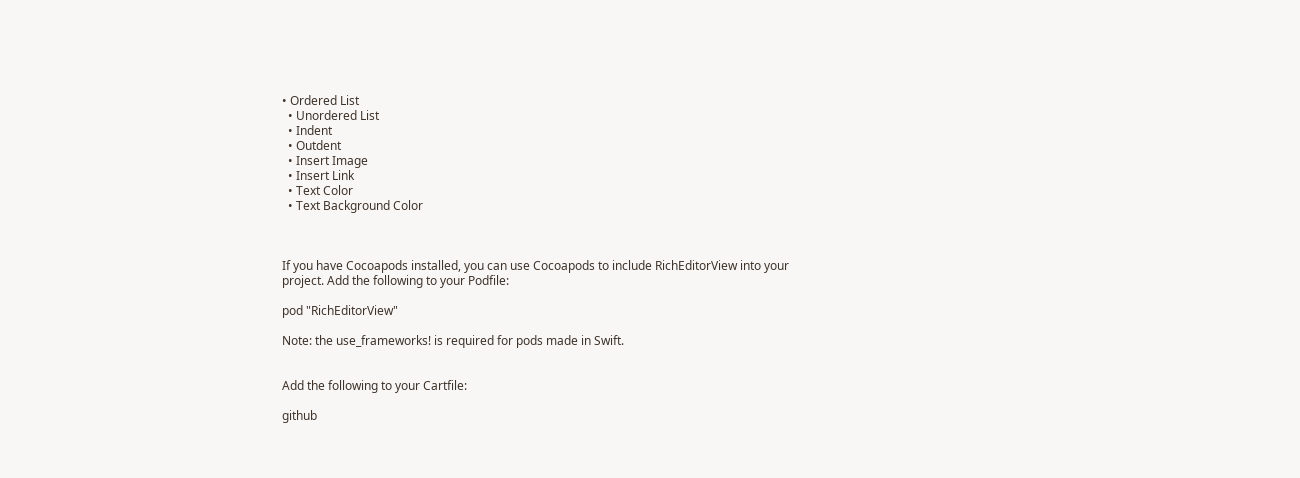• Ordered List
  • Unordered List
  • Indent
  • Outdent
  • Insert Image
  • Insert Link
  • Text Color
  • Text Background Color



If you have Cocoapods installed, you can use Cocoapods to include RichEditorView into your project. Add the following to your Podfile:

pod "RichEditorView"

Note: the use_frameworks! is required for pods made in Swift.


Add the following to your Cartfile:

github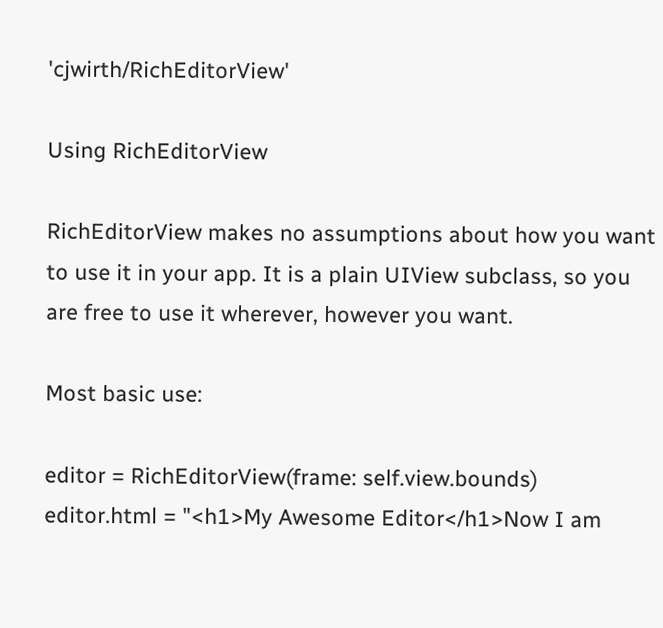'cjwirth/RichEditorView'

Using RichEditorView

RichEditorView makes no assumptions about how you want to use it in your app. It is a plain UIView subclass, so you are free to use it wherever, however you want.

Most basic use:

editor = RichEditorView(frame: self.view.bounds)
editor.html = "<h1>My Awesome Editor</h1>Now I am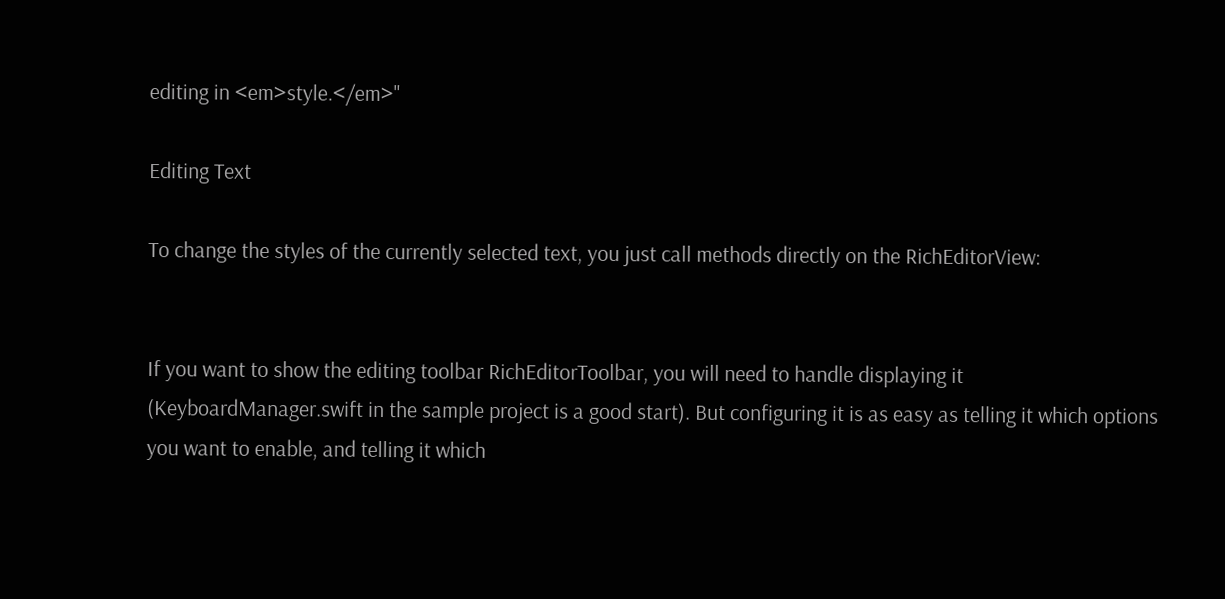editing in <em>style.</em>"

Editing Text

To change the styles of the currently selected text, you just call methods directly on the RichEditorView:


If you want to show the editing toolbar RichEditorToolbar, you will need to handle displaying it (KeyboardManager.swift in the sample project is a good start). But configuring it is as easy as telling it which options you want to enable, and telling it which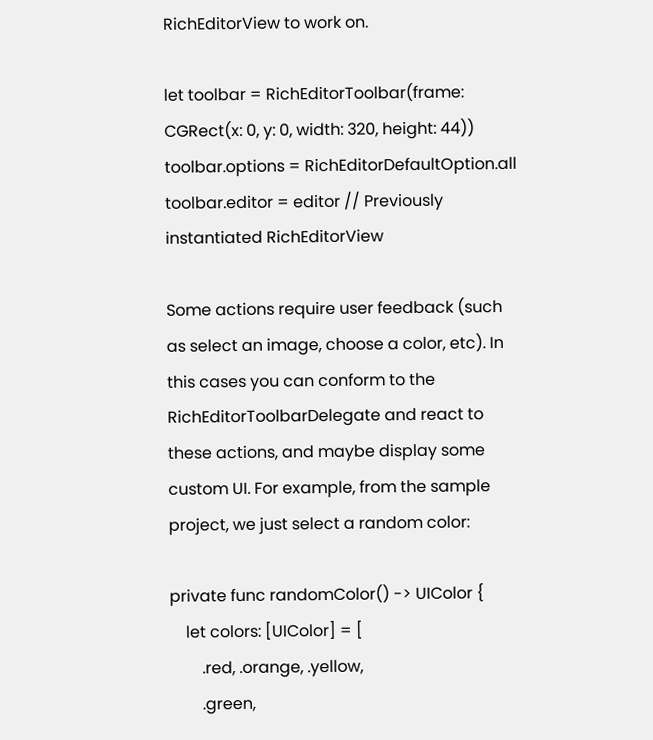RichEditorView to work on.

let toolbar = RichEditorToolbar(frame: CGRect(x: 0, y: 0, width: 320, height: 44))
toolbar.options = RichEditorDefaultOption.all
toolbar.editor = editor // Previously instantiated RichEditorView

Some actions require user feedback (such as select an image, choose a color, etc). In this cases you can conform to the RichEditorToolbarDelegate and react to these actions, and maybe display some custom UI. For example, from the sample project, we just select a random color:

private func randomColor() -> UIColor {
    let colors: [UIColor] = [
        .red, .orange, .yellow,
        .green,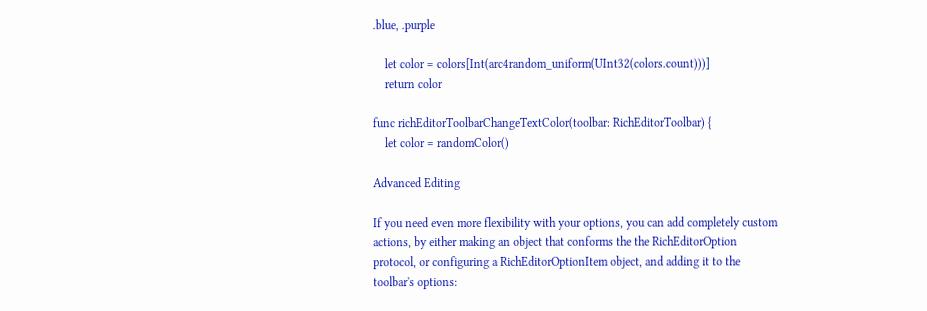.blue, .purple

    let color = colors[Int(arc4random_uniform(UInt32(colors.count)))]
    return color

func richEditorToolbarChangeTextColor(toolbar: RichEditorToolbar) {
    let color = randomColor()

Advanced Editing

If you need even more flexibility with your options, you can add completely custom actions, by either making an object that conforms the the RichEditorOption protocol, or configuring a RichEditorOptionItem object, and adding it to the toolbar's options: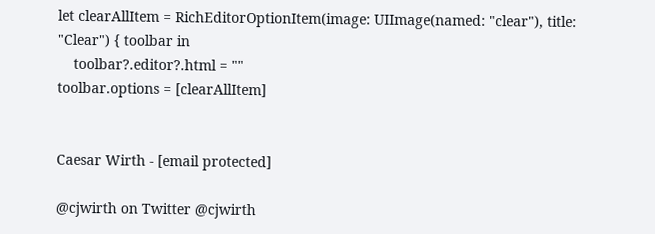let clearAllItem = RichEditorOptionItem(image: UIImage(named: "clear"), title: "Clear") { toolbar in
    toolbar?.editor?.html = ""
toolbar.options = [clearAllItem]


Caesar Wirth - [email protected]

@cjwirth on Twitter @cjwirth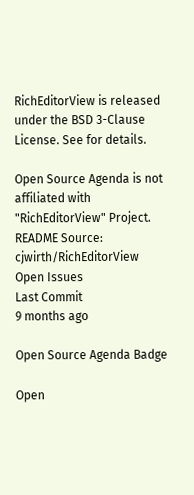RichEditorView is released under the BSD 3-Clause License. See for details.

Open Source Agenda is not affiliated with "RichEditorView" Project. README Source: cjwirth/RichEditorView
Open Issues
Last Commit
9 months ago

Open Source Agenda Badge

Open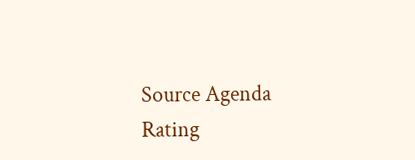Source Agenda Rating